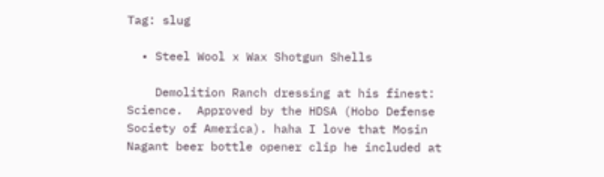Tag: slug

  • Steel Wool x Wax Shotgun Shells

    Demolition Ranch dressing at his finest: Science.  Approved by the HDSA (Hobo Defense Society of America). haha I love that Mosin Nagant beer bottle opener clip he included at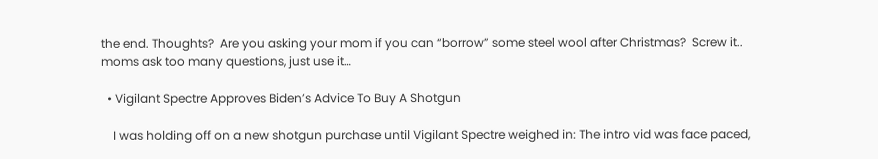the end. Thoughts?  Are you asking your mom if you can “borrow” some steel wool after Christmas?  Screw it.. moms ask too many questions, just use it…

  • Vigilant Spectre Approves Biden’s Advice To Buy A Shotgun

    I was holding off on a new shotgun purchase until Vigilant Spectre weighed in: The intro vid was face paced,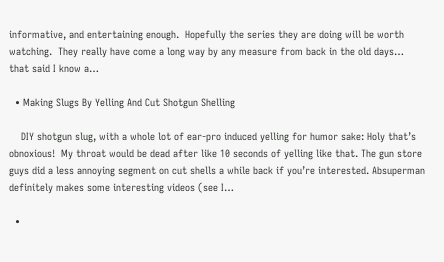informative, and entertaining enough.  Hopefully the series they are doing will be worth watching.  They really have come a long way by any measure from back in the old days… that said I know a…

  • Making Slugs By Yelling And Cut Shotgun Shelling

    DIY shotgun slug, with a whole lot of ear-pro induced yelling for humor sake: Holy that’s obnoxious!  My throat would be dead after like 10 seconds of yelling like that. The gun store guys did a less annoying segment on cut shells a while back if you’re interested. Absuperman definitely makes some interesting videos (see I…

  •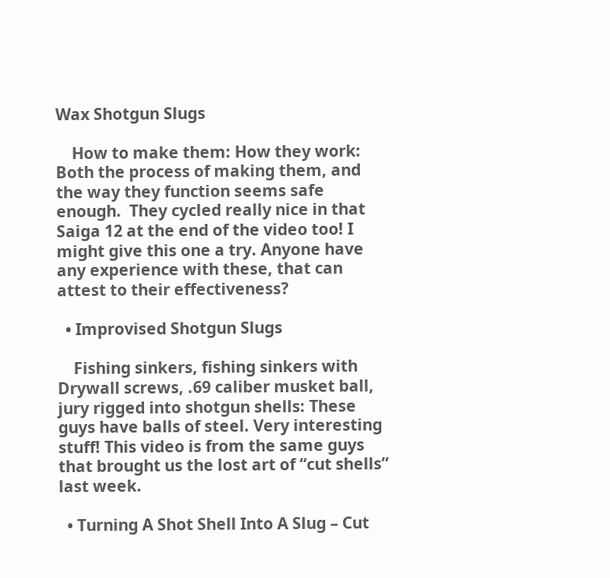Wax Shotgun Slugs

    How to make them: How they work: Both the process of making them, and the way they function seems safe enough.  They cycled really nice in that Saiga 12 at the end of the video too! I might give this one a try. Anyone have any experience with these, that can attest to their effectiveness?

  • Improvised Shotgun Slugs

    Fishing sinkers, fishing sinkers with Drywall screws, .69 caliber musket ball, jury rigged into shotgun shells: These guys have balls of steel. Very interesting stuff! This video is from the same guys that brought us the lost art of “cut shells” last week.

  • Turning A Shot Shell Into A Slug – Cut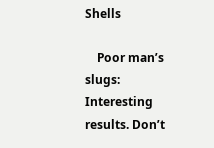Shells

    Poor man’s slugs: Interesting results. Don’t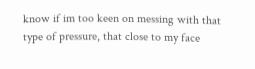know if im too keen on messing with that type of pressure, that close to my face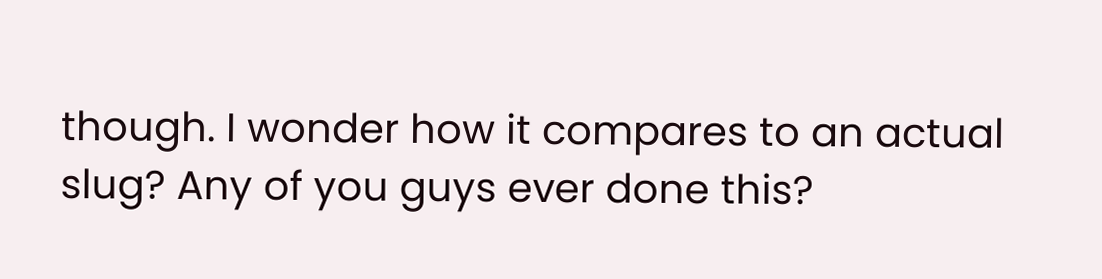though. I wonder how it compares to an actual slug? Any of you guys ever done this?